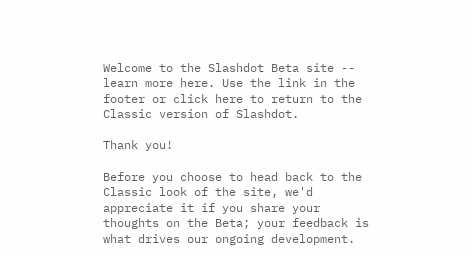Welcome to the Slashdot Beta site -- learn more here. Use the link in the footer or click here to return to the Classic version of Slashdot.

Thank you!

Before you choose to head back to the Classic look of the site, we'd appreciate it if you share your thoughts on the Beta; your feedback is what drives our ongoing development.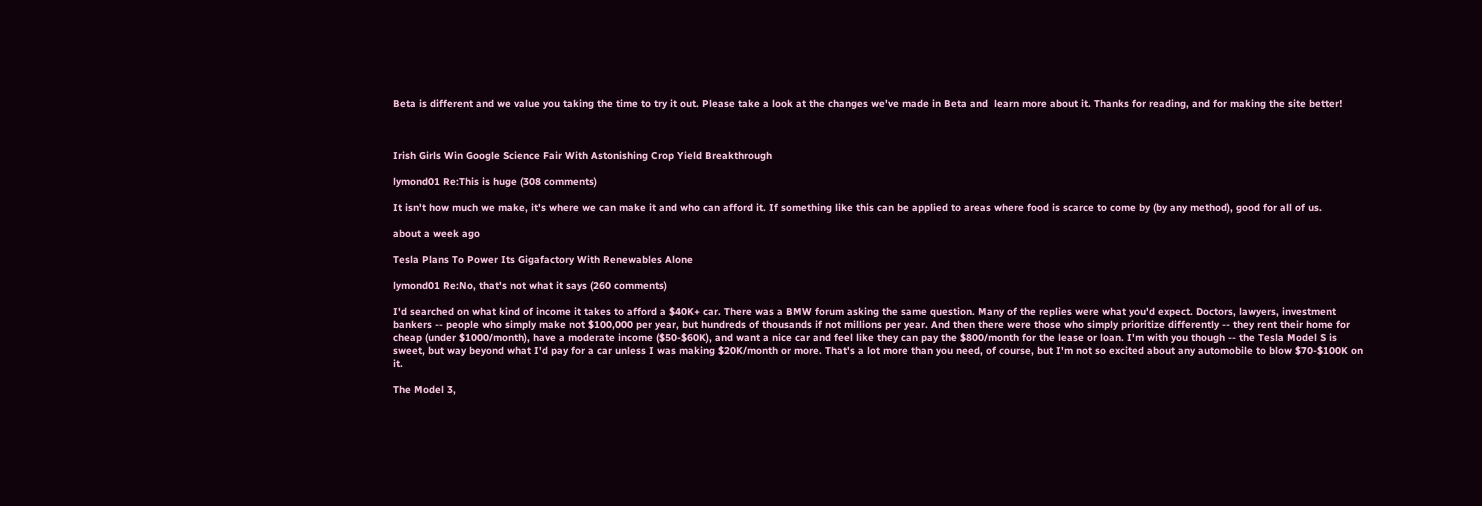Beta is different and we value you taking the time to try it out. Please take a look at the changes we've made in Beta and  learn more about it. Thanks for reading, and for making the site better!



Irish Girls Win Google Science Fair With Astonishing Crop Yield Breakthrough

lymond01 Re:This is huge (308 comments)

It isn't how much we make, it's where we can make it and who can afford it. If something like this can be applied to areas where food is scarce to come by (by any method), good for all of us.

about a week ago

Tesla Plans To Power Its Gigafactory With Renewables Alone

lymond01 Re:No, that's not what it says (260 comments)

I'd searched on what kind of income it takes to afford a $40K+ car. There was a BMW forum asking the same question. Many of the replies were what you'd expect. Doctors, lawyers, investment bankers -- people who simply make not $100,000 per year, but hundreds of thousands if not millions per year. And then there were those who simply prioritize differently -- they rent their home for cheap (under $1000/month), have a moderate income ($50-$60K), and want a nice car and feel like they can pay the $800/month for the lease or loan. I'm with you though -- the Tesla Model S is sweet, but way beyond what I'd pay for a car unless I was making $20K/month or more. That's a lot more than you need, of course, but I'm not so excited about any automobile to blow $70-$100K on it.

The Model 3,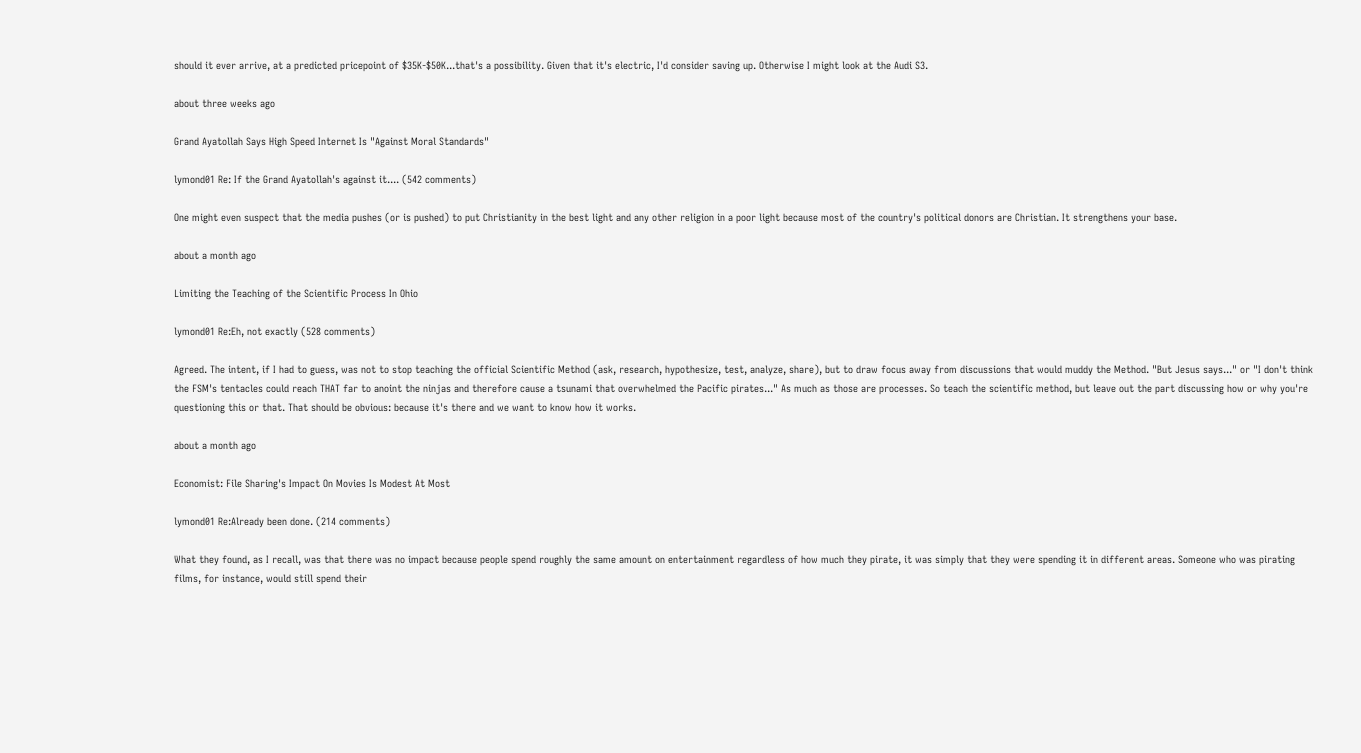should it ever arrive, at a predicted pricepoint of $35K-$50K...that's a possibility. Given that it's electric, I'd consider saving up. Otherwise I might look at the Audi S3.

about three weeks ago

Grand Ayatollah Says High Speed Internet Is "Against Moral Standards"

lymond01 Re: If the Grand Ayatollah's against it.... (542 comments)

One might even suspect that the media pushes (or is pushed) to put Christianity in the best light and any other religion in a poor light because most of the country's political donors are Christian. It strengthens your base.

about a month ago

Limiting the Teaching of the Scientific Process In Ohio

lymond01 Re:Eh, not exactly (528 comments)

Agreed. The intent, if I had to guess, was not to stop teaching the official Scientific Method (ask, research, hypothesize, test, analyze, share), but to draw focus away from discussions that would muddy the Method. "But Jesus says..." or "I don't think the FSM's tentacles could reach THAT far to anoint the ninjas and therefore cause a tsunami that overwhelmed the Pacific pirates..." As much as those are processes. So teach the scientific method, but leave out the part discussing how or why you're questioning this or that. That should be obvious: because it's there and we want to know how it works.

about a month ago

Economist: File Sharing's Impact On Movies Is Modest At Most

lymond01 Re:Already been done. (214 comments)

What they found, as I recall, was that there was no impact because people spend roughly the same amount on entertainment regardless of how much they pirate, it was simply that they were spending it in different areas. Someone who was pirating films, for instance, would still spend their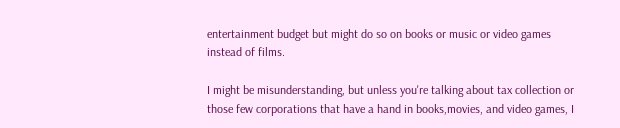entertainment budget but might do so on books or music or video games instead of films.

I might be misunderstanding, but unless you're talking about tax collection or those few corporations that have a hand in books,movies, and video games, I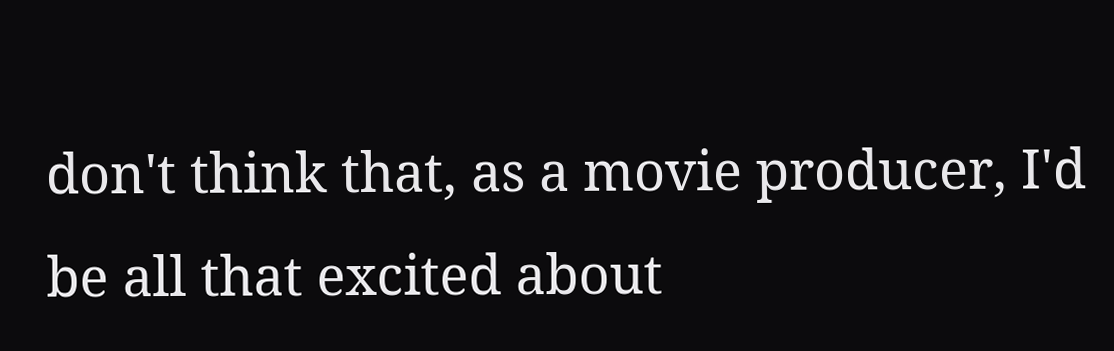don't think that, as a movie producer, I'd be all that excited about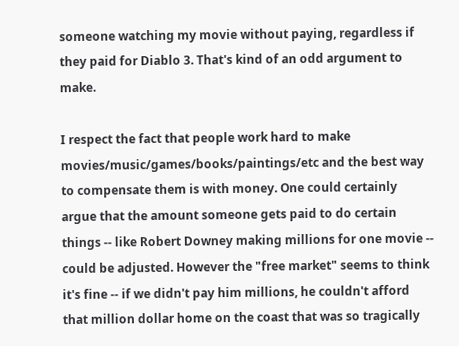someone watching my movie without paying, regardless if they paid for Diablo 3. That's kind of an odd argument to make.

I respect the fact that people work hard to make movies/music/games/books/paintings/etc and the best way to compensate them is with money. One could certainly argue that the amount someone gets paid to do certain things -- like Robert Downey making millions for one movie -- could be adjusted. However the "free market" seems to think it's fine -- if we didn't pay him millions, he couldn't afford that million dollar home on the coast that was so tragically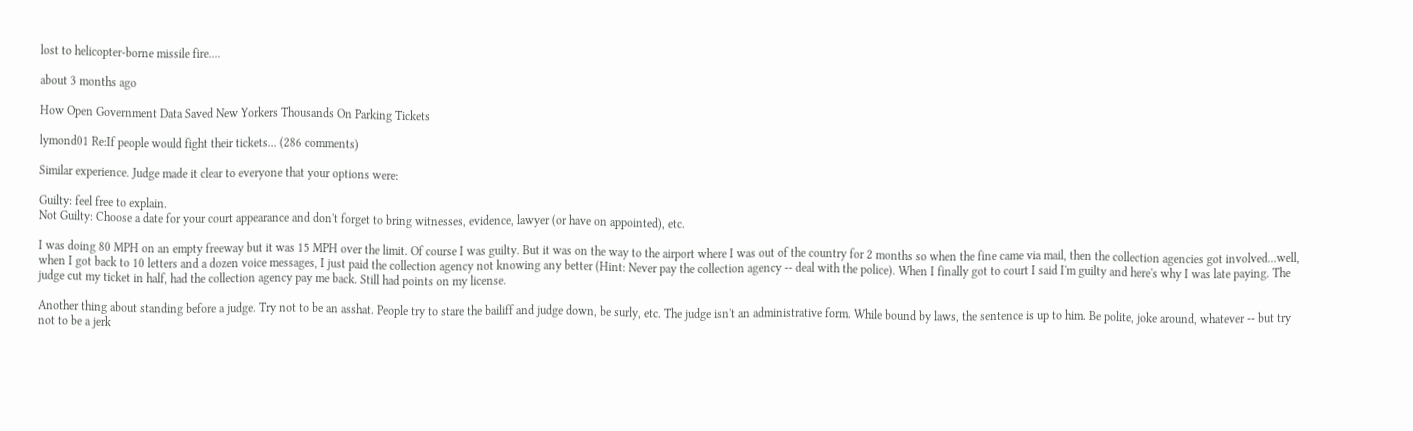lost to helicopter-borne missile fire....

about 3 months ago

How Open Government Data Saved New Yorkers Thousands On Parking Tickets

lymond01 Re:If people would fight their tickets... (286 comments)

Similar experience. Judge made it clear to everyone that your options were:

Guilty: feel free to explain.
Not Guilty: Choose a date for your court appearance and don't forget to bring witnesses, evidence, lawyer (or have on appointed), etc.

I was doing 80 MPH on an empty freeway but it was 15 MPH over the limit. Of course I was guilty. But it was on the way to the airport where I was out of the country for 2 months so when the fine came via mail, then the collection agencies got involved...well, when I got back to 10 letters and a dozen voice messages, I just paid the collection agency not knowing any better (Hint: Never pay the collection agency -- deal with the police). When I finally got to court I said I'm guilty and here's why I was late paying. The judge cut my ticket in half, had the collection agency pay me back. Still had points on my license.

Another thing about standing before a judge. Try not to be an asshat. People try to stare the bailiff and judge down, be surly, etc. The judge isn't an administrative form. While bound by laws, the sentence is up to him. Be polite, joke around, whatever -- but try not to be a jerk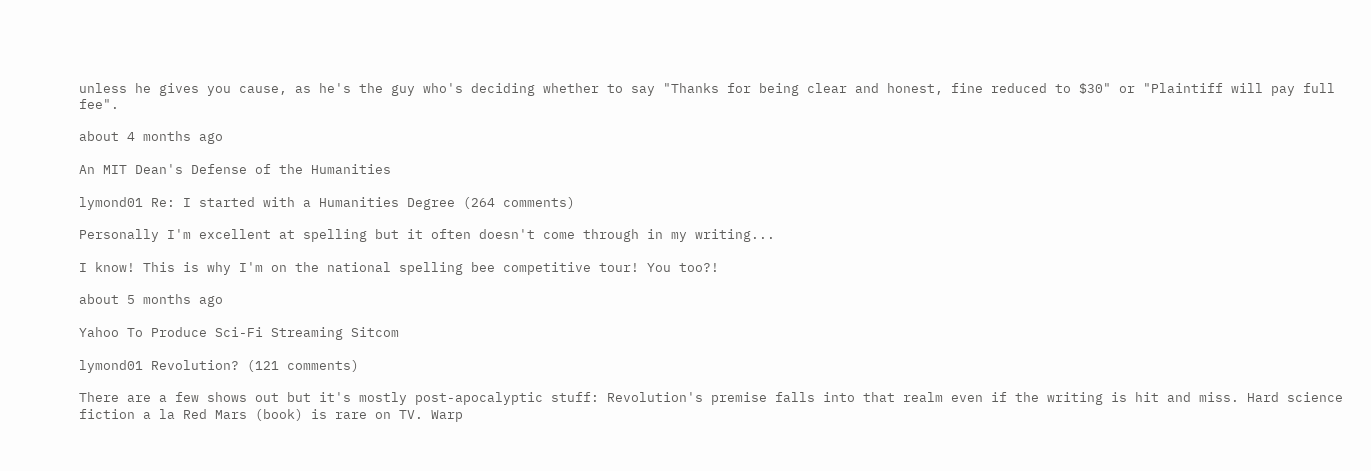unless he gives you cause, as he's the guy who's deciding whether to say "Thanks for being clear and honest, fine reduced to $30" or "Plaintiff will pay full fee".

about 4 months ago

An MIT Dean's Defense of the Humanities

lymond01 Re: I started with a Humanities Degree (264 comments)

Personally I'm excellent at spelling but it often doesn't come through in my writing...

I know! This is why I'm on the national spelling bee competitive tour! You too?!

about 5 months ago

Yahoo To Produce Sci-Fi Streaming Sitcom

lymond01 Revolution? (121 comments)

There are a few shows out but it's mostly post-apocalyptic stuff: Revolution's premise falls into that realm even if the writing is hit and miss. Hard science fiction a la Red Mars (book) is rare on TV. Warp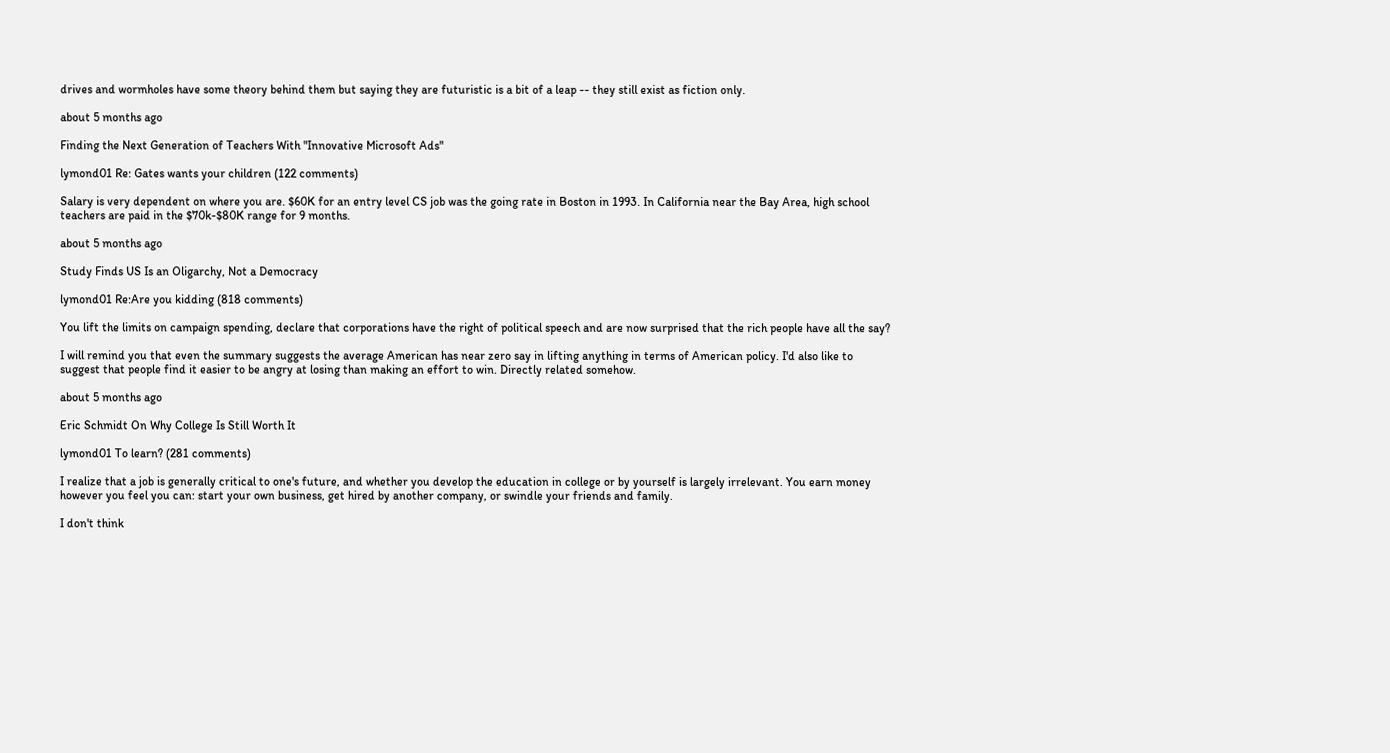drives and wormholes have some theory behind them but saying they are futuristic is a bit of a leap -- they still exist as fiction only.

about 5 months ago

Finding the Next Generation of Teachers With "Innovative Microsoft Ads"

lymond01 Re: Gates wants your children (122 comments)

Salary is very dependent on where you are. $60K for an entry level CS job was the going rate in Boston in 1993. In California near the Bay Area, high school teachers are paid in the $70k-$80K range for 9 months.

about 5 months ago

Study Finds US Is an Oligarchy, Not a Democracy

lymond01 Re:Are you kidding (818 comments)

You lift the limits on campaign spending, declare that corporations have the right of political speech and are now surprised that the rich people have all the say?

I will remind you that even the summary suggests the average American has near zero say in lifting anything in terms of American policy. I'd also like to suggest that people find it easier to be angry at losing than making an effort to win. Directly related somehow.

about 5 months ago

Eric Schmidt On Why College Is Still Worth It

lymond01 To learn? (281 comments)

I realize that a job is generally critical to one's future, and whether you develop the education in college or by yourself is largely irrelevant. You earn money however you feel you can: start your own business, get hired by another company, or swindle your friends and family.

I don't think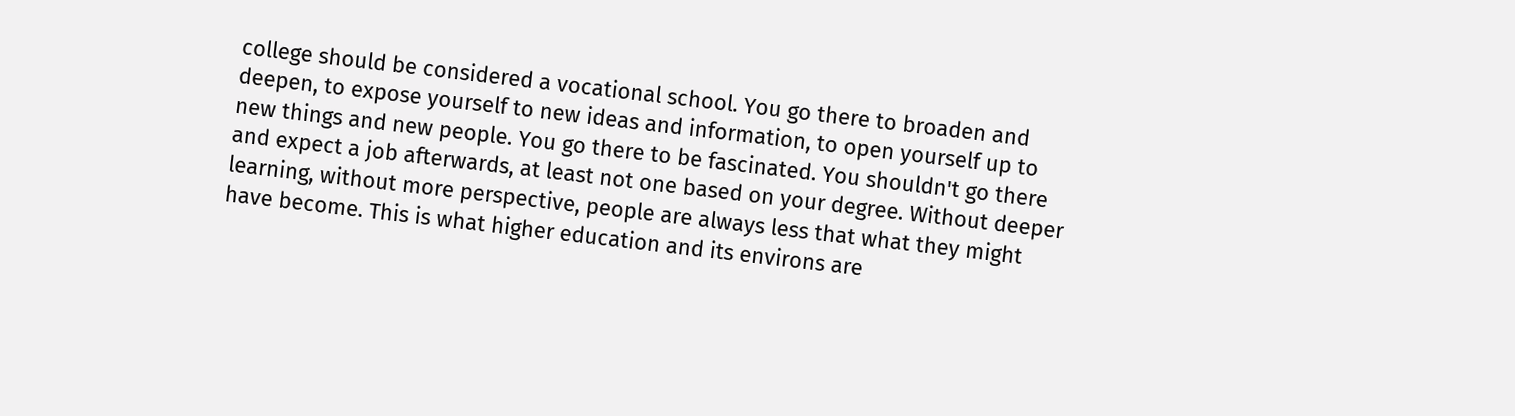college should be considered a vocational school. You go there to broaden and deepen, to expose yourself to new ideas and information, to open yourself up to new things and new people. You go there to be fascinated. You shouldn't go there and expect a job afterwards, at least not one based on your degree. Without deeper learning, without more perspective, people are always less that what they might have become. This is what higher education and its environs are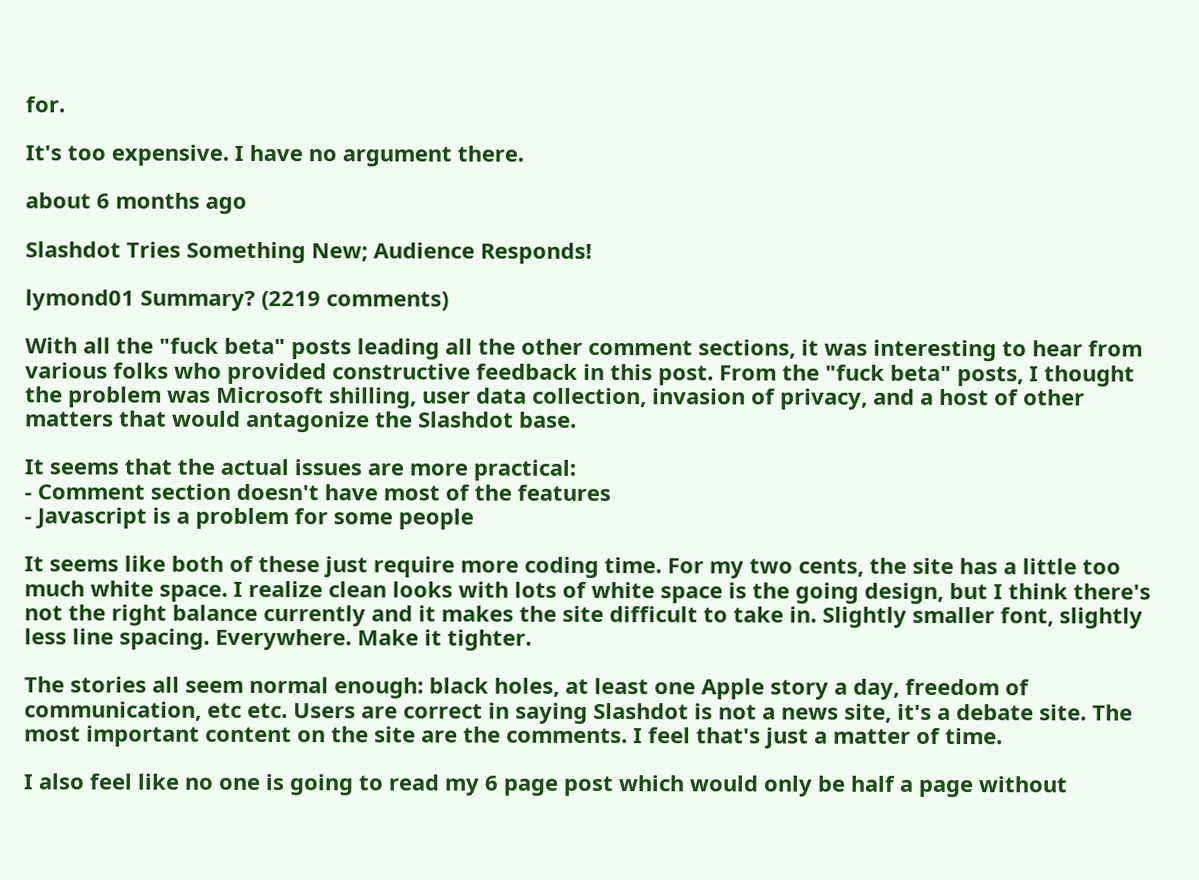for.

It's too expensive. I have no argument there.

about 6 months ago

Slashdot Tries Something New; Audience Responds!

lymond01 Summary? (2219 comments)

With all the "fuck beta" posts leading all the other comment sections, it was interesting to hear from various folks who provided constructive feedback in this post. From the "fuck beta" posts, I thought the problem was Microsoft shilling, user data collection, invasion of privacy, and a host of other matters that would antagonize the Slashdot base.

It seems that the actual issues are more practical:
- Comment section doesn't have most of the features
- Javascript is a problem for some people

It seems like both of these just require more coding time. For my two cents, the site has a little too much white space. I realize clean looks with lots of white space is the going design, but I think there's not the right balance currently and it makes the site difficult to take in. Slightly smaller font, slightly less line spacing. Everywhere. Make it tighter.

The stories all seem normal enough: black holes, at least one Apple story a day, freedom of communication, etc etc. Users are correct in saying Slashdot is not a news site, it's a debate site. The most important content on the site are the comments. I feel that's just a matter of time.

I also feel like no one is going to read my 6 page post which would only be half a page without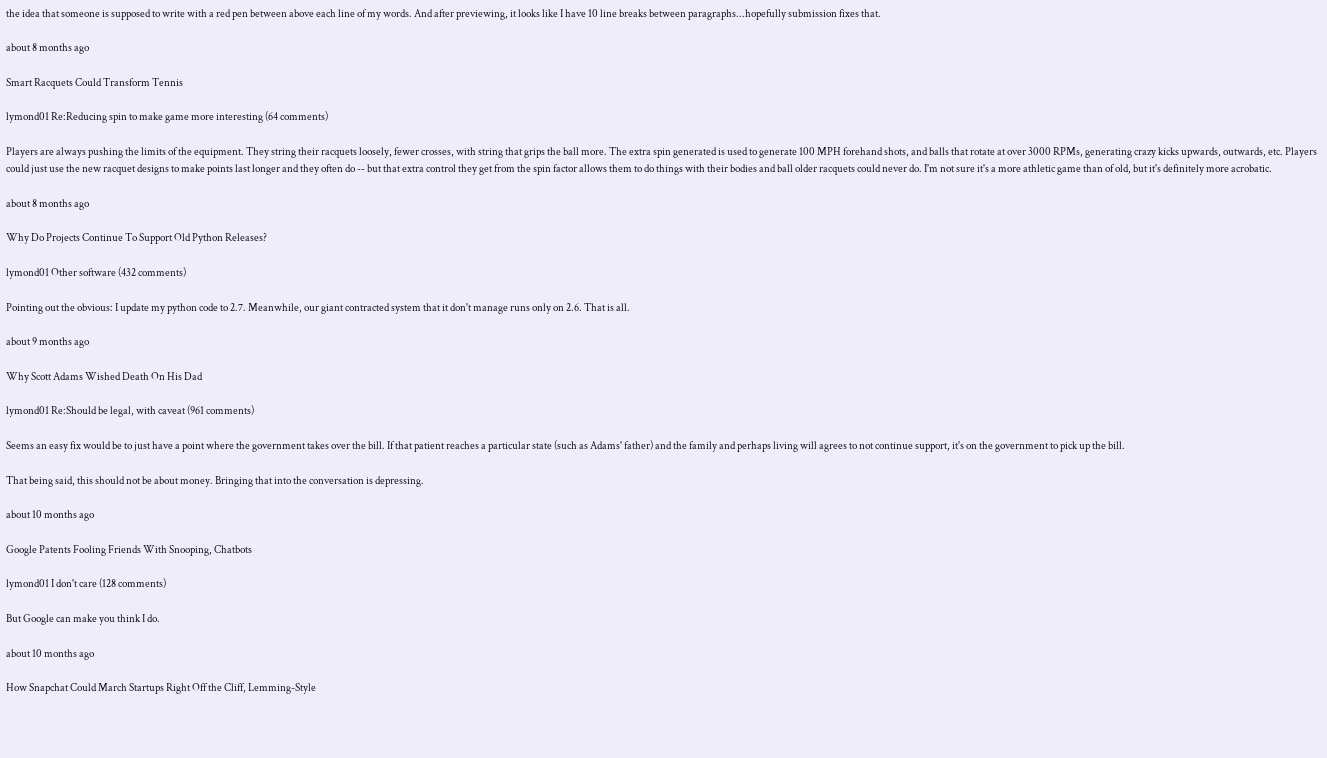the idea that someone is supposed to write with a red pen between above each line of my words. And after previewing, it looks like I have 10 line breaks between paragraphs...hopefully submission fixes that.

about 8 months ago

Smart Racquets Could Transform Tennis

lymond01 Re:Reducing spin to make game more interesting (64 comments)

Players are always pushing the limits of the equipment. They string their racquets loosely, fewer crosses, with string that grips the ball more. The extra spin generated is used to generate 100 MPH forehand shots, and balls that rotate at over 3000 RPMs, generating crazy kicks upwards, outwards, etc. Players could just use the new racquet designs to make points last longer and they often do -- but that extra control they get from the spin factor allows them to do things with their bodies and ball older racquets could never do. I'm not sure it's a more athletic game than of old, but it's definitely more acrobatic.

about 8 months ago

Why Do Projects Continue To Support Old Python Releases?

lymond01 Other software (432 comments)

Pointing out the obvious: I update my python code to 2.7. Meanwhile, our giant contracted system that it don't manage runs only on 2.6. That is all.

about 9 months ago

Why Scott Adams Wished Death On His Dad

lymond01 Re:Should be legal, with caveat (961 comments)

Seems an easy fix would be to just have a point where the government takes over the bill. If that patient reaches a particular state (such as Adams' father) and the family and perhaps living will agrees to not continue support, it's on the government to pick up the bill.

That being said, this should not be about money. Bringing that into the conversation is depressing.

about 10 months ago

Google Patents Fooling Friends With Snooping, Chatbots

lymond01 I don't care (128 comments)

But Google can make you think I do.

about 10 months ago

How Snapchat Could March Startups Right Off the Cliff, Lemming-Style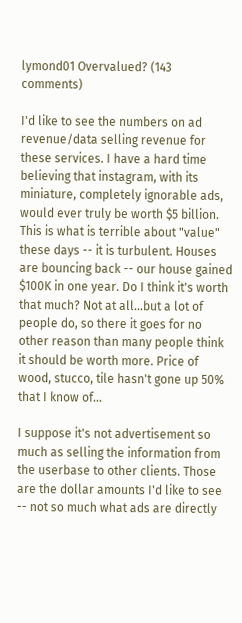lymond01 Overvalued? (143 comments)

I'd like to see the numbers on ad revenue/data selling revenue for these services. I have a hard time believing that instagram, with its miniature, completely ignorable ads, would ever truly be worth $5 billion. This is what is terrible about "value" these days -- it is turbulent. Houses are bouncing back -- our house gained $100K in one year. Do I think it's worth that much? Not at all...but a lot of people do, so there it goes for no other reason than many people think it should be worth more. Price of wood, stucco, tile hasn't gone up 50% that I know of...

I suppose it's not advertisement so much as selling the information from the userbase to other clients. Those are the dollar amounts I'd like to see -- not so much what ads are directly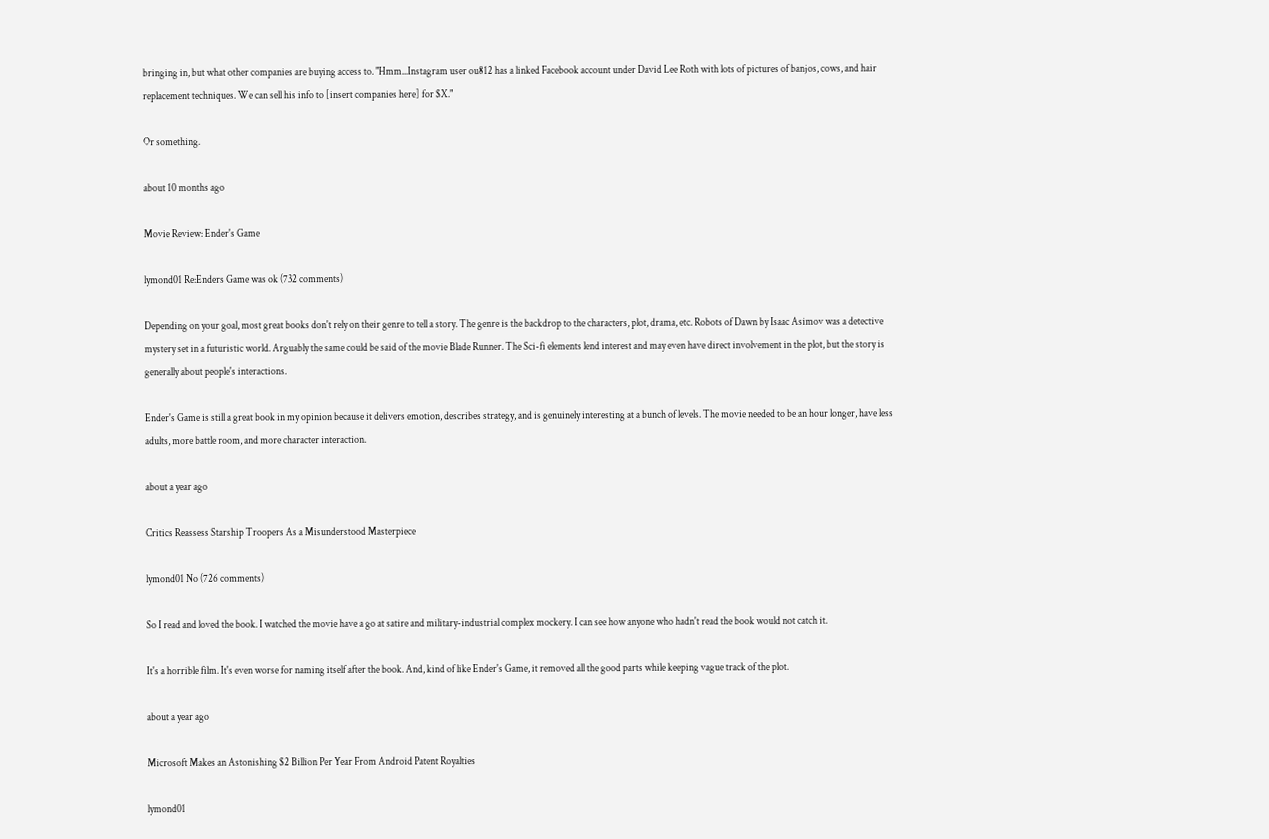bringing in, but what other companies are buying access to. "Hmm...Instagram user ou812 has a linked Facebook account under David Lee Roth with lots of pictures of banjos, cows, and hair replacement techniques. We can sell his info to [insert companies here] for $X."

Or something.

about 10 months ago

Movie Review: Ender's Game

lymond01 Re:Enders Game was ok (732 comments)

Depending on your goal, most great books don't rely on their genre to tell a story. The genre is the backdrop to the characters, plot, drama, etc. Robots of Dawn by Isaac Asimov was a detective mystery set in a futuristic world. Arguably the same could be said of the movie Blade Runner. The Sci-fi elements lend interest and may even have direct involvement in the plot, but the story is generally about people's interactions.

Ender's Game is still a great book in my opinion because it delivers emotion, describes strategy, and is genuinely interesting at a bunch of levels. The movie needed to be an hour longer, have less adults, more battle room, and more character interaction.

about a year ago

Critics Reassess Starship Troopers As a Misunderstood Masterpiece

lymond01 No (726 comments)

So I read and loved the book. I watched the movie have a go at satire and military-industrial complex mockery. I can see how anyone who hadn't read the book would not catch it.

It's a horrible film. It's even worse for naming itself after the book. And, kind of like Ender's Game, it removed all the good parts while keeping vague track of the plot.

about a year ago

Microsoft Makes an Astonishing $2 Billion Per Year From Android Patent Royalties

lymond01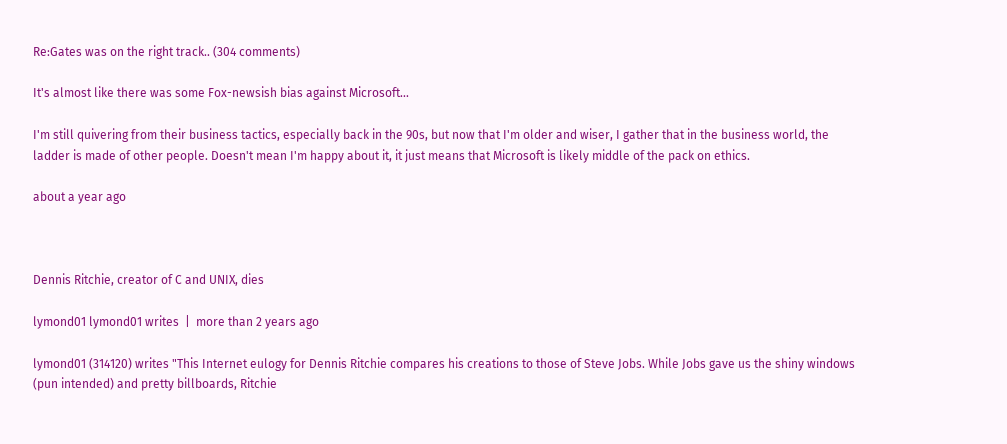Re:Gates was on the right track.. (304 comments)

It's almost like there was some Fox-newsish bias against Microsoft...

I'm still quivering from their business tactics, especially back in the 90s, but now that I'm older and wiser, I gather that in the business world, the ladder is made of other people. Doesn't mean I'm happy about it, it just means that Microsoft is likely middle of the pack on ethics.

about a year ago



Dennis Ritchie, creator of C and UNIX, dies

lymond01 lymond01 writes  |  more than 2 years ago

lymond01 (314120) writes "This Internet eulogy for Dennis Ritchie compares his creations to those of Steve Jobs. While Jobs gave us the shiny windows (pun intended) and pretty billboards, Ritchie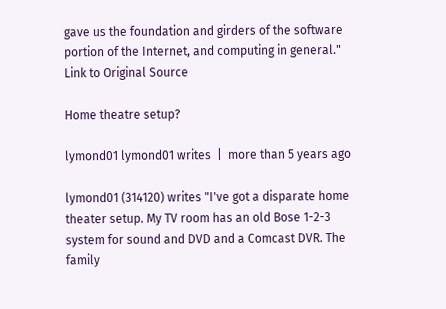gave us the foundation and girders of the software portion of the Internet, and computing in general."
Link to Original Source

Home theatre setup?

lymond01 lymond01 writes  |  more than 5 years ago

lymond01 (314120) writes "I've got a disparate home theater setup. My TV room has an old Bose 1-2-3 system for sound and DVD and a Comcast DVR. The family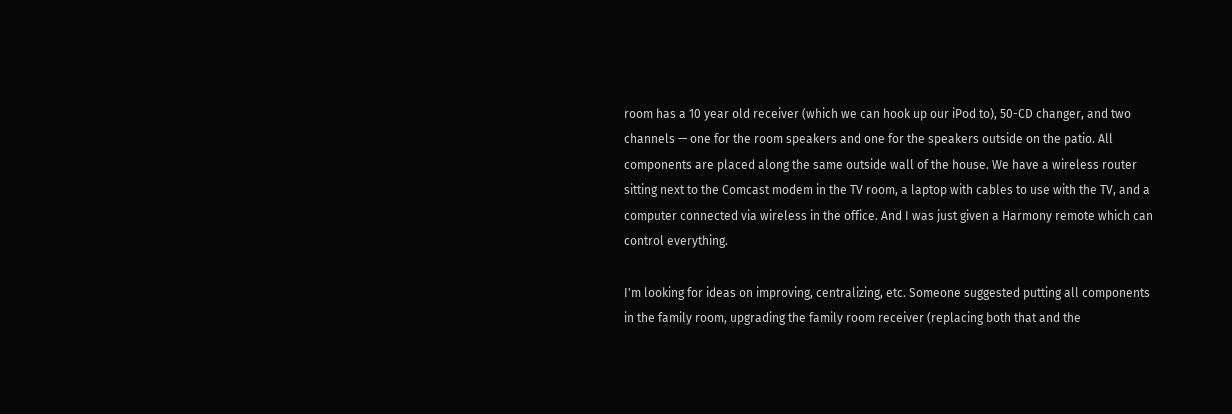room has a 10 year old receiver (which we can hook up our iPod to), 50-CD changer, and two channels — one for the room speakers and one for the speakers outside on the patio. All components are placed along the same outside wall of the house. We have a wireless router sitting next to the Comcast modem in the TV room, a laptop with cables to use with the TV, and a computer connected via wireless in the office. And I was just given a Harmony remote which can control everything.

I'm looking for ideas on improving, centralizing, etc. Someone suggested putting all components in the family room, upgrading the family room receiver (replacing both that and the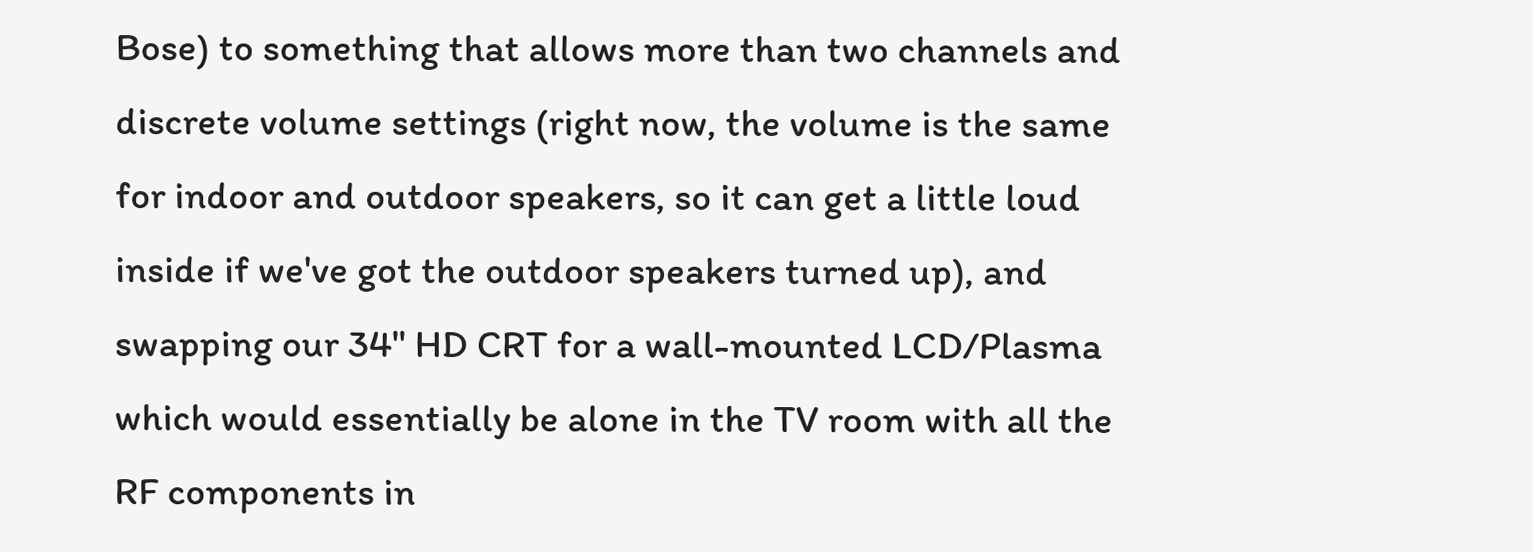Bose) to something that allows more than two channels and discrete volume settings (right now, the volume is the same for indoor and outdoor speakers, so it can get a little loud inside if we've got the outdoor speakers turned up), and swapping our 34" HD CRT for a wall-mounted LCD/Plasma which would essentially be alone in the TV room with all the RF components in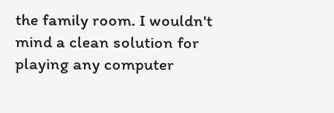the family room. I wouldn't mind a clean solution for playing any computer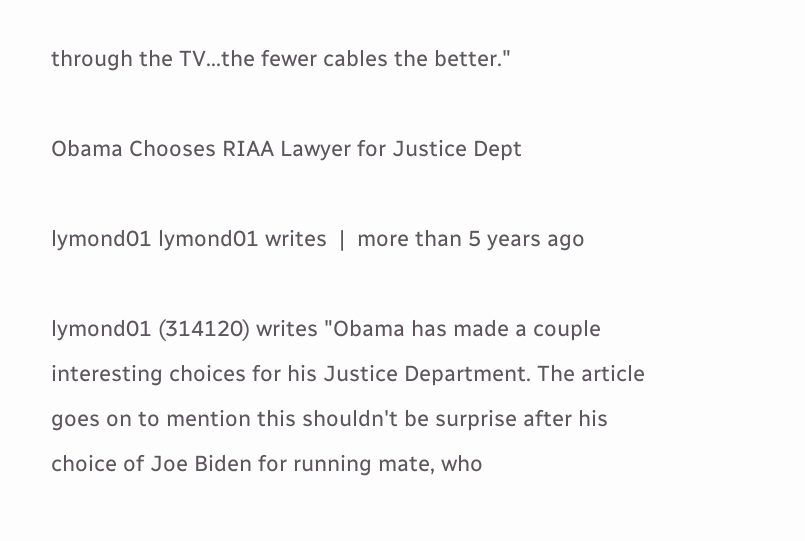through the TV...the fewer cables the better."

Obama Chooses RIAA Lawyer for Justice Dept

lymond01 lymond01 writes  |  more than 5 years ago

lymond01 (314120) writes "Obama has made a couple interesting choices for his Justice Department. The article goes on to mention this shouldn't be surprise after his choice of Joe Biden for running mate, who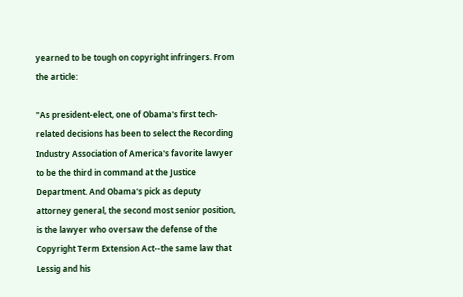yearned to be tough on copyright infringers. From the article:

"As president-elect, one of Obama's first tech-related decisions has been to select the Recording Industry Association of America's favorite lawyer to be the third in command at the Justice Department. And Obama's pick as deputy attorney general, the second most senior position, is the lawyer who oversaw the defense of the Copyright Term Extension Act--the same law that Lessig and his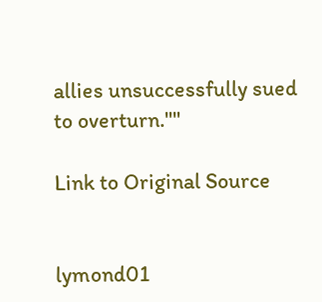allies unsuccessfully sued to overturn.""

Link to Original Source


lymond01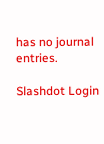has no journal entries.

Slashdot Login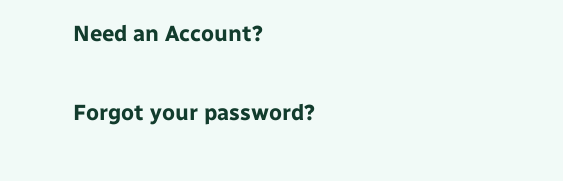Need an Account?

Forgot your password?